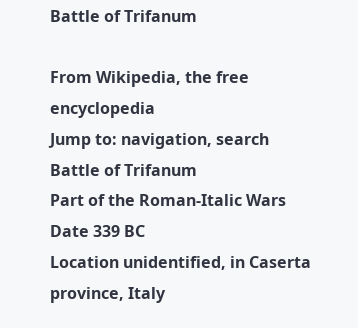Battle of Trifanum

From Wikipedia, the free encyclopedia
Jump to: navigation, search
Battle of Trifanum
Part of the Roman-Italic Wars
Date 339 BC
Location unidentified, in Caserta province, Italy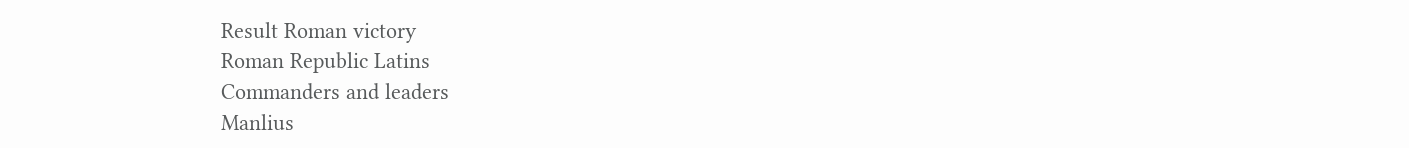Result Roman victory
Roman Republic Latins
Commanders and leaders
Manlius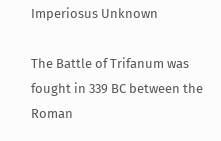Imperiosus Unknown

The Battle of Trifanum was fought in 339 BC between the Roman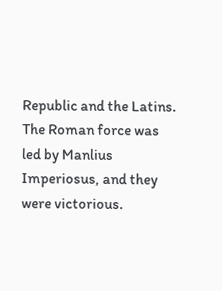Republic and the Latins. The Roman force was led by Manlius Imperiosus, and they were victorious.